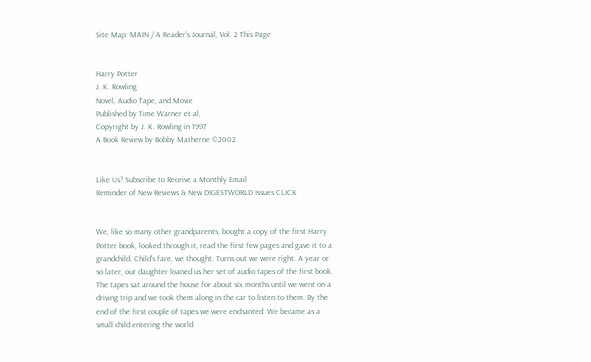Site Map: MAIN / A Reader's Journal, Vol. 2 This Page


Harry Potter
J. K. Rowling
Novel, Audio Tape, and Movie
Published by Time Warner et al,
Copyright by J. K. Rowling in 1997
A Book Review by Bobby Matherne ©2002


Like Us? Subscribe to Receive a Monthly Email
Reminder of New Reviews & New DIGESTWORLD Issues CLICK


We, like so many other grandparents, bought a copy of the first Harry Potter book, looked through it, read the first few pages and gave it to a grandchild. Child's fare, we thought. Turns out we were right. A year or so later, our daughter loaned us her set of audio tapes of the first book. The tapes sat around the house for about six months until we went on a driving trip and we took them along in the car to listen to them. By the end of the first couple of tapes we were enchanted. We became as a small child entering the world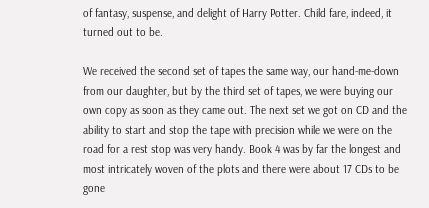of fantasy, suspense, and delight of Harry Potter. Child fare, indeed, it turned out to be.

We received the second set of tapes the same way, our hand-me-down from our daughter, but by the third set of tapes, we were buying our own copy as soon as they came out. The next set we got on CD and the ability to start and stop the tape with precision while we were on the road for a rest stop was very handy. Book 4 was by far the longest and most intricately woven of the plots and there were about 17 CDs to be gone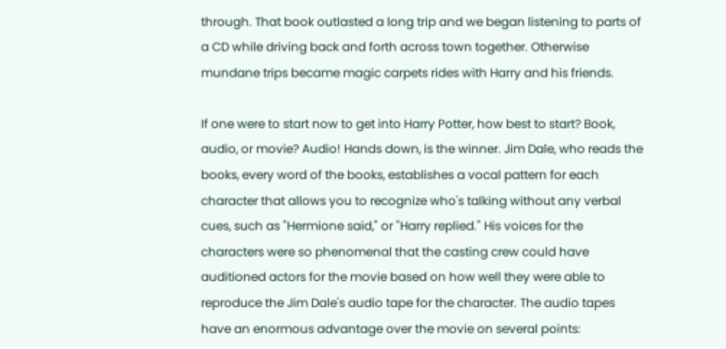through. That book outlasted a long trip and we began listening to parts of a CD while driving back and forth across town together. Otherwise mundane trips became magic carpets rides with Harry and his friends.

If one were to start now to get into Harry Potter, how best to start? Book, audio, or movie? Audio! Hands down, is the winner. Jim Dale, who reads the books, every word of the books, establishes a vocal pattern for each character that allows you to recognize who's talking without any verbal cues, such as "Hermione said," or "Harry replied." His voices for the characters were so phenomenal that the casting crew could have auditioned actors for the movie based on how well they were able to reproduce the Jim Dale's audio tape for the character. The audio tapes have an enormous advantage over the movie on several points: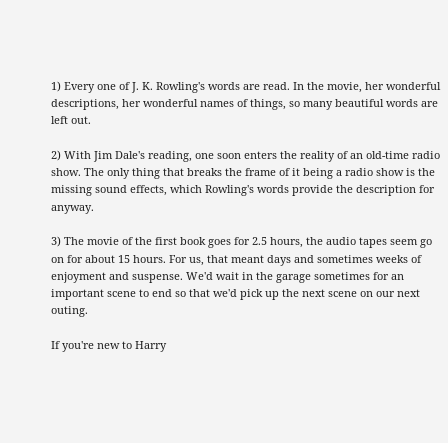1) Every one of J. K. Rowling's words are read. In the movie, her wonderful descriptions, her wonderful names of things, so many beautiful words are left out.

2) With Jim Dale's reading, one soon enters the reality of an old-time radio show. The only thing that breaks the frame of it being a radio show is the missing sound effects, which Rowling's words provide the description for anyway.

3) The movie of the first book goes for 2.5 hours, the audio tapes seem go on for about 15 hours. For us, that meant days and sometimes weeks of enjoyment and suspense. We'd wait in the garage sometimes for an important scene to end so that we'd pick up the next scene on our next outing.

If you're new to Harry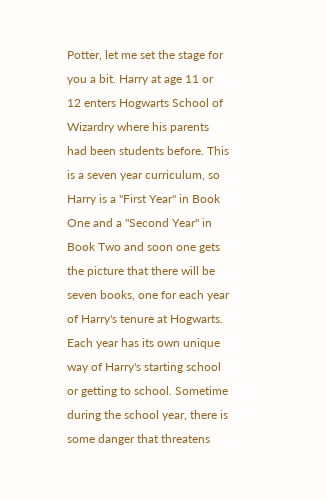Potter, let me set the stage for you a bit. Harry at age 11 or 12 enters Hogwarts School of Wizardry where his parents had been students before. This is a seven year curriculum, so Harry is a "First Year" in Book One and a "Second Year" in Book Two and soon one gets the picture that there will be seven books, one for each year of Harry's tenure at Hogwarts. Each year has its own unique way of Harry's starting school or getting to school. Sometime during the school year, there is some danger that threatens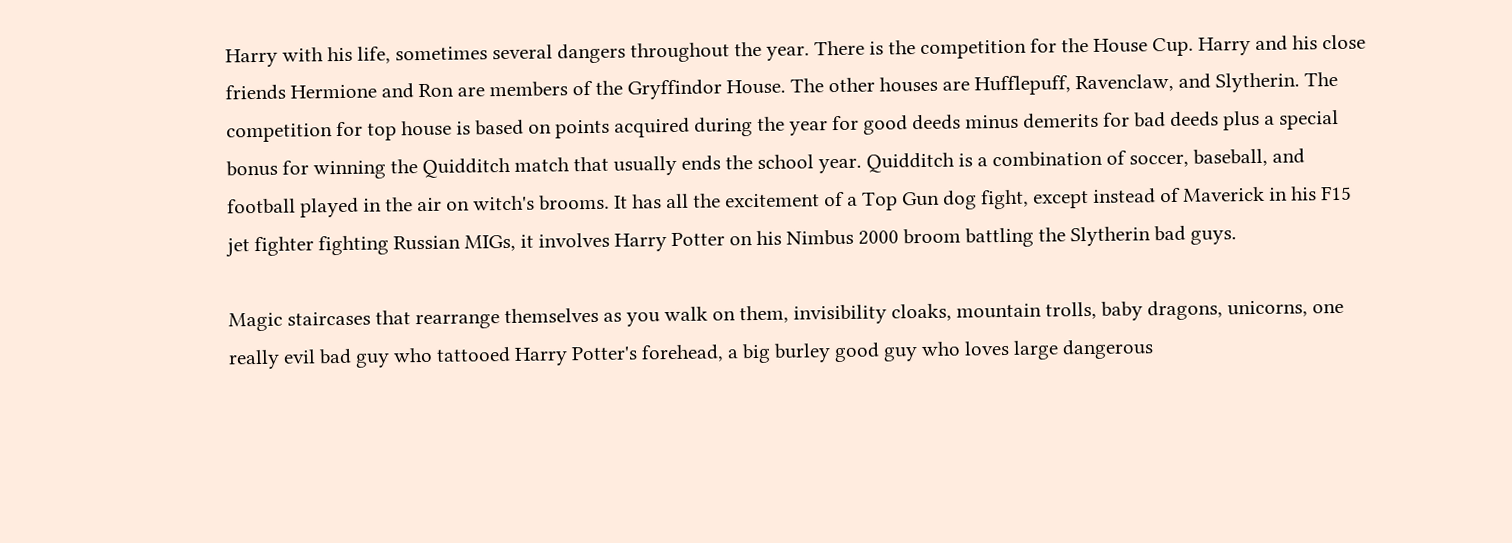Harry with his life, sometimes several dangers throughout the year. There is the competition for the House Cup. Harry and his close friends Hermione and Ron are members of the Gryffindor House. The other houses are Hufflepuff, Ravenclaw, and Slytherin. The competition for top house is based on points acquired during the year for good deeds minus demerits for bad deeds plus a special bonus for winning the Quidditch match that usually ends the school year. Quidditch is a combination of soccer, baseball, and football played in the air on witch's brooms. It has all the excitement of a Top Gun dog fight, except instead of Maverick in his F15 jet fighter fighting Russian MIGs, it involves Harry Potter on his Nimbus 2000 broom battling the Slytherin bad guys.

Magic staircases that rearrange themselves as you walk on them, invisibility cloaks, mountain trolls, baby dragons, unicorns, one really evil bad guy who tattooed Harry Potter's forehead, a big burley good guy who loves large dangerous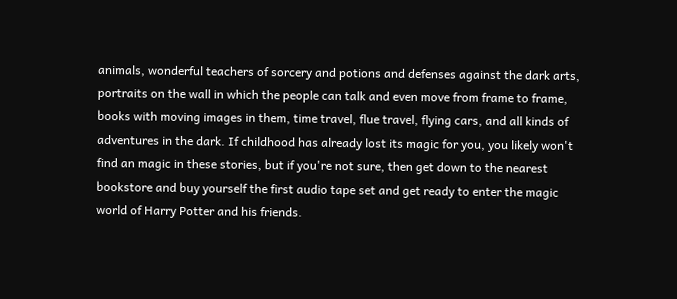animals, wonderful teachers of sorcery and potions and defenses against the dark arts, portraits on the wall in which the people can talk and even move from frame to frame, books with moving images in them, time travel, flue travel, flying cars, and all kinds of adventures in the dark. If childhood has already lost its magic for you, you likely won't find an magic in these stories, but if you're not sure, then get down to the nearest bookstore and buy yourself the first audio tape set and get ready to enter the magic world of Harry Potter and his friends.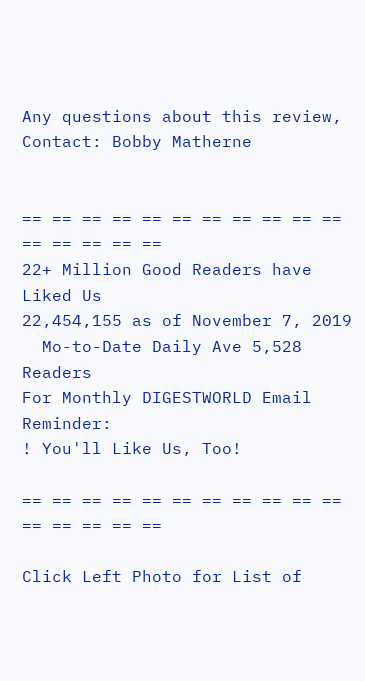Any questions about this review, Contact: Bobby Matherne


== == == == == == == == == == == == == == == ==
22+ Million Good Readers have Liked Us
22,454,155 as of November 7, 2019
  Mo-to-Date Daily Ave 5,528 Readers
For Monthly DIGESTWORLD Email Reminder:
! You'll Like Us, Too!

== == == == == == == == == == == == == == == ==

Click Left Photo for List of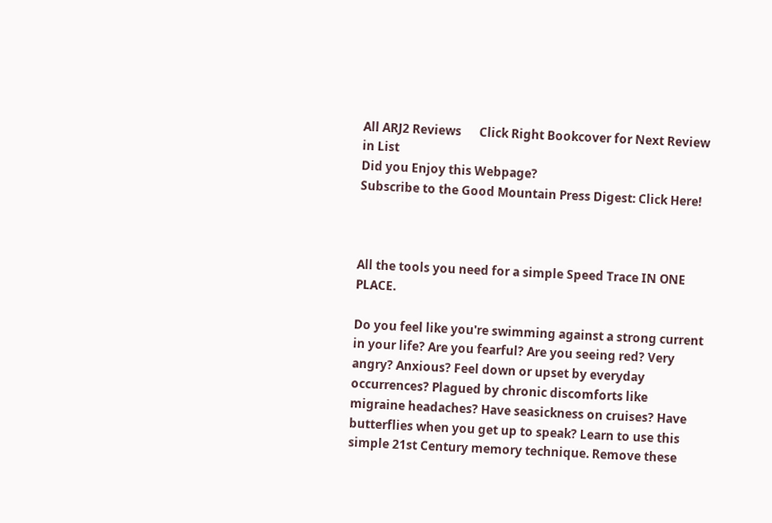All ARJ2 Reviews      Click Right Bookcover for Next Review in List
Did you Enjoy this Webpage?
Subscribe to the Good Mountain Press Digest: Click Here!



All the tools you need for a simple Speed Trace IN ONE PLACE.

Do you feel like you're swimming against a strong current in your life? Are you fearful? Are you seeing red? Very angry? Anxious? Feel down or upset by everyday occurrences? Plagued by chronic discomforts like migraine headaches? Have seasickness on cruises? Have butterflies when you get up to speak? Learn to use this simple 21st Century memory technique. Remove these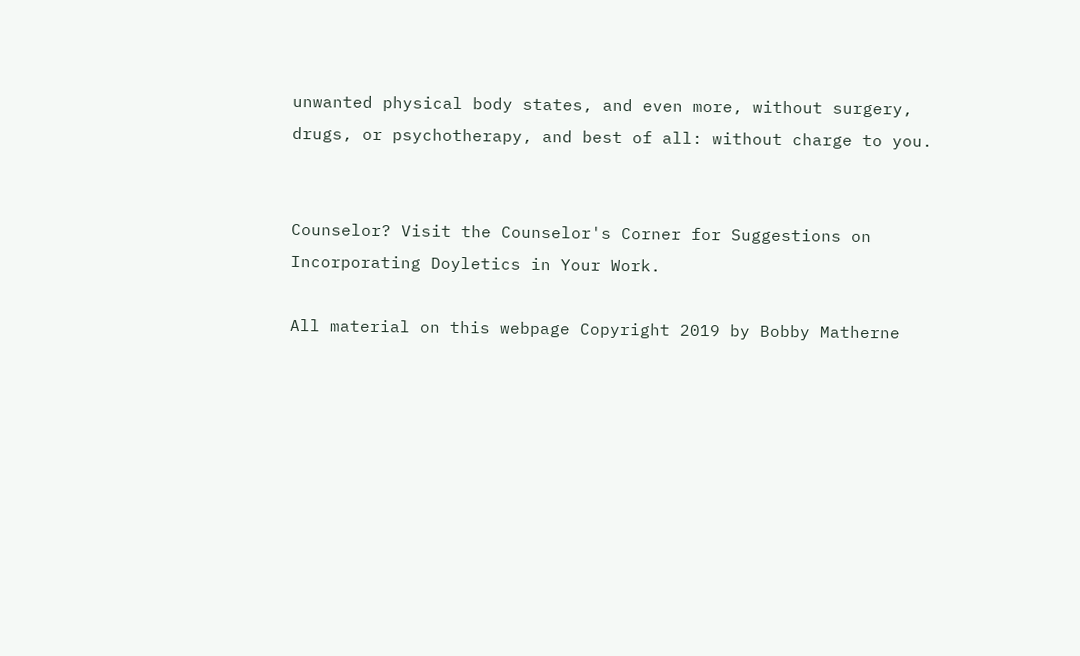unwanted physical body states, and even more, without surgery, drugs, or psychotherapy, and best of all: without charge to you.


Counselor? Visit the Counselor's Corner for Suggestions on Incorporating Doyletics in Your Work.

All material on this webpage Copyright 2019 by Bobby Matherne